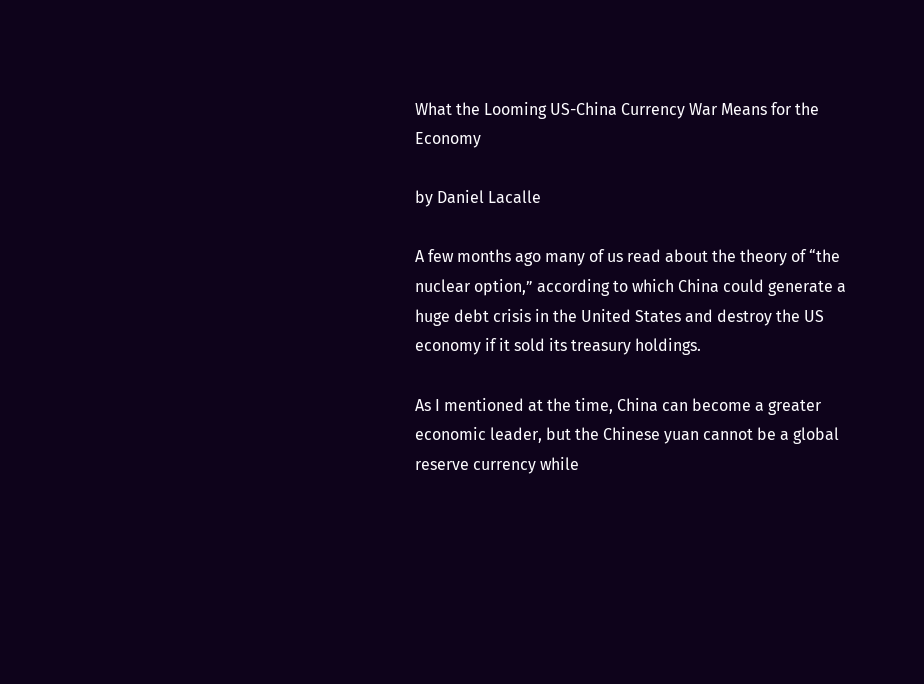What the Looming US-China Currency War Means for the Economy

by Daniel Lacalle

A few months ago many of us read about the theory of “the nuclear option,” according to which China could generate a huge debt crisis in the United States and destroy the US economy if it sold its treasury holdings.

As I mentioned at the time, China can become a greater economic leader, but the Chinese yuan cannot be a global reserve currency while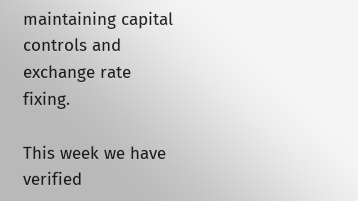maintaining capital controls and exchange rate fixing.

This week we have verified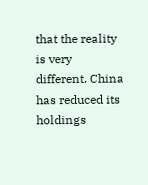that the reality is very different. China has reduced its holdings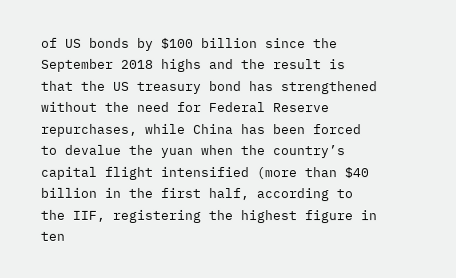of US bonds by $100 billion since the September 2018 highs and the result is that the US treasury bond has strengthened without the need for Federal Reserve repurchases, while China has been forced to devalue the yuan when the country’s capital flight intensified (more than $40 billion in the first half, according to the IIF, registering the highest figure in ten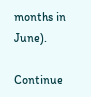months in June).

Continue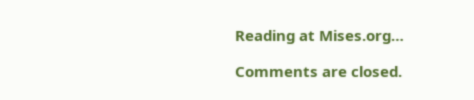Reading at Mises.org…

Comments are closed.